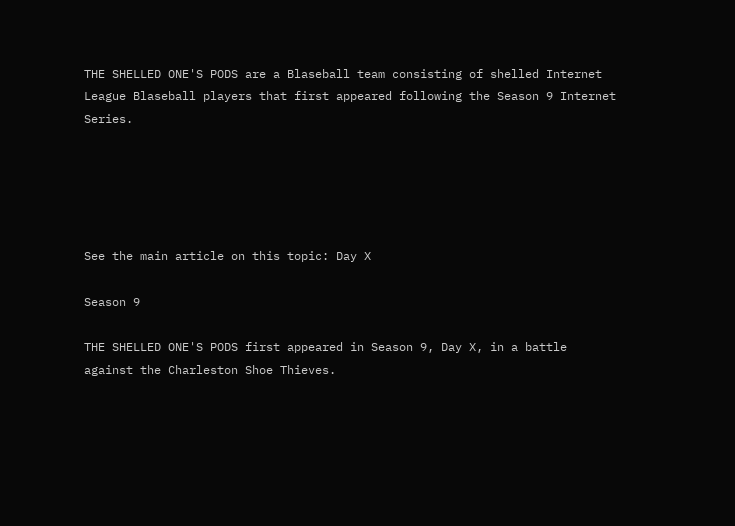THE SHELLED ONE'S PODS are a Blaseball team consisting of shelled Internet League Blaseball players that first appeared following the Season 9 Internet Series.





See the main article on this topic: Day X

Season 9

THE SHELLED ONE'S PODS first appeared in Season 9, Day X, in a battle against the Charleston Shoe Thieves.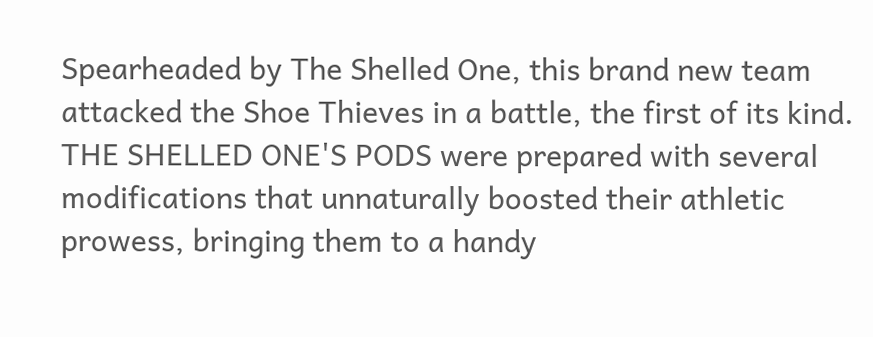Spearheaded by The Shelled One, this brand new team attacked the Shoe Thieves in a battle, the first of its kind. THE SHELLED ONE'S PODS were prepared with several modifications that unnaturally boosted their athletic prowess, bringing them to a handy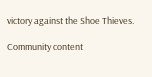victory against the Shoe Thieves.

Community content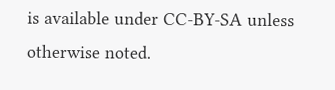is available under CC-BY-SA unless otherwise noted.